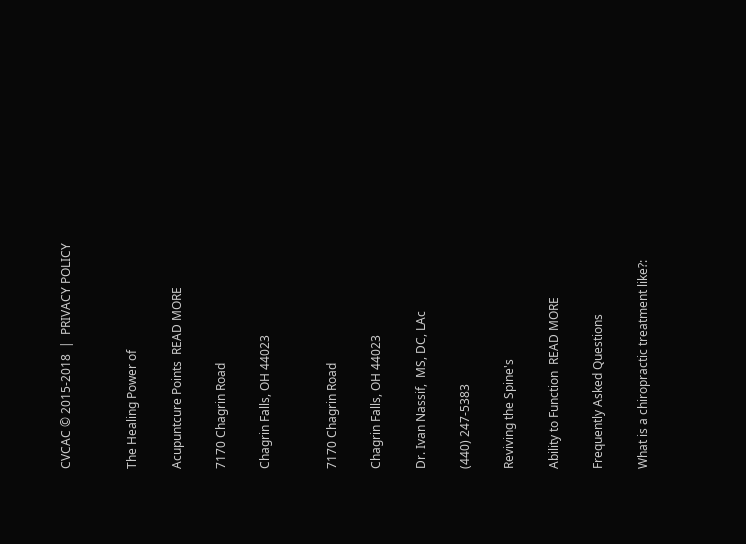CVCAC © 2015-2018  |  PRIVACY POLICY


The Healing Power of

Acupuntcure Points  READ MORE

7170 Chagrin Road

Chagrin Falls, OH 44023


7170 Chagrin Road

Chagrin Falls, OH 44023

Dr. Ivan Nassif,  MS, DC, LAc

(440) 247-5383

Reviving the Spine's

Ability to Function  READ MORE

Frequently Asked Questions

What is a chiropractic treatment like?: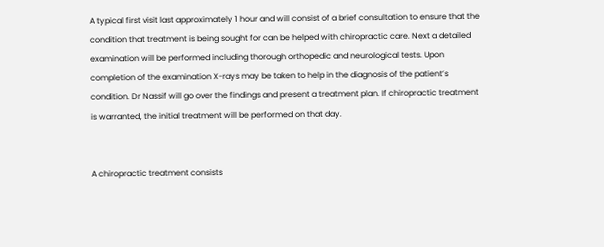A typical first visit last approximately 1 hour and will consist of a brief consultation to ensure that the condition that treatment is being sought for can be helped with chiropractic care. Next a detailed examination will be performed including thorough orthopedic and neurological tests. Upon completion of the examination X-rays may be taken to help in the diagnosis of the patient’s condition. Dr Nassif will go over the findings and present a treatment plan. If chiropractic treatment is warranted, the initial treatment will be performed on that day.


A chiropractic treatment consists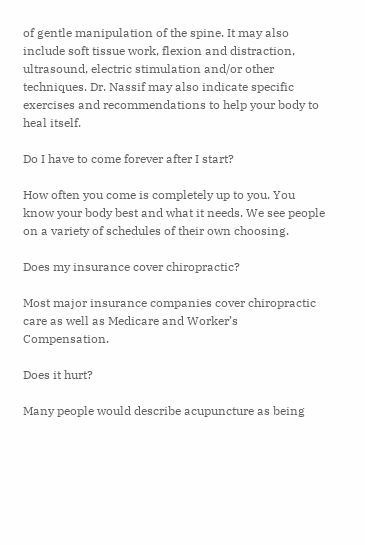of gentle manipulation of the spine. It may also include soft tissue work, flexion and distraction, ultrasound, electric stimulation and/or other techniques. Dr. Nassif may also indicate specific exercises and recommendations to help your body to heal itself.

Do I have to come forever after I start?

How often you come is completely up to you. You know your body best and what it needs. We see people on a variety of schedules of their own choosing.

Does my insurance cover chiropractic?

Most major insurance companies cover chiropractic care as well as Medicare and Worker’s Compensation.

Does it hurt?

Many people would describe acupuncture as being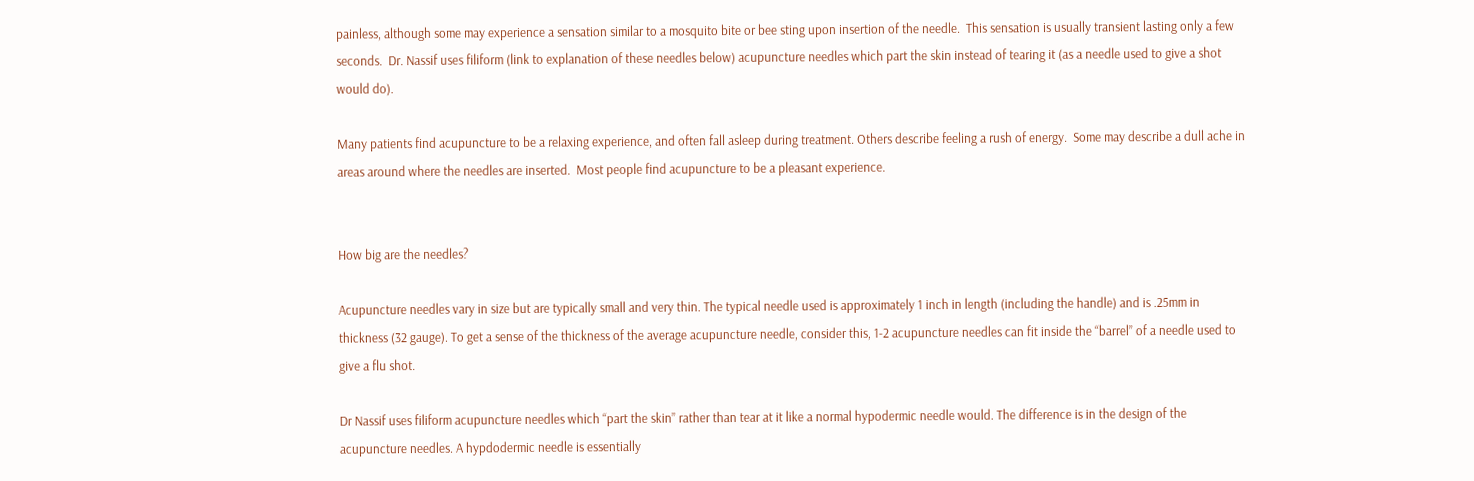painless, although some may experience a sensation similar to a mosquito bite or bee sting upon insertion of the needle.  This sensation is usually transient lasting only a few seconds.  Dr. Nassif uses filiform (link to explanation of these needles below) acupuncture needles which part the skin instead of tearing it (as a needle used to give a shot would do).

Many patients find acupuncture to be a relaxing experience, and often fall asleep during treatment. Others describe feeling a rush of energy.  Some may describe a dull ache in areas around where the needles are inserted.  Most people find acupuncture to be a pleasant experience.


How big are the needles?

Acupuncture needles vary in size but are typically small and very thin. The typical needle used is approximately 1 inch in length (including the handle) and is .25mm in thickness (32 gauge). To get a sense of the thickness of the average acupuncture needle, consider this, 1-2 acupuncture needles can fit inside the “barrel” of a needle used to give a flu shot.

Dr Nassif uses filiform acupuncture needles which “part the skin” rather than tear at it like a normal hypodermic needle would. The difference is in the design of the acupuncture needles. A hypdodermic needle is essentially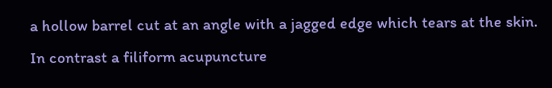a hollow barrel cut at an angle with a jagged edge which tears at the skin. In contrast a filiform acupuncture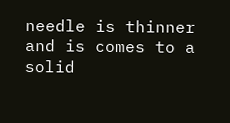needle is thinner and is comes to a solid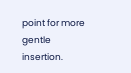point for more gentle insertion.